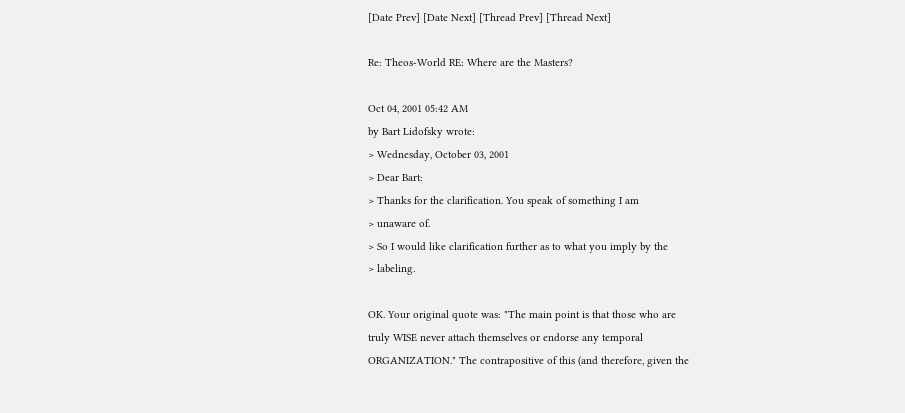[Date Prev] [Date Next] [Thread Prev] [Thread Next]

Re: Theos-World RE: Where are the Masters?

Oct 04, 2001 05:42 AM
by Bart Lidofsky wrote:
> Wednesday, October 03, 2001
> Dear Bart:
> Thanks for the clarification. You speak of something I am
> unaware of.
> So I would like clarification further as to what you imply by the
> labeling.

OK. Your original quote was: "The main point is that those who are
truly WISE never attach themselves or endorse any temporal
ORGANIZATION." The contrapositive of this (and therefore, given the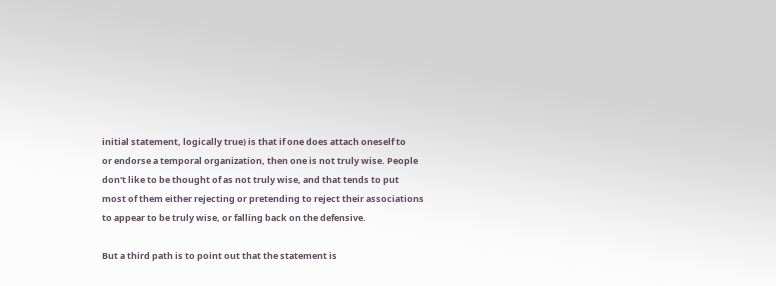initial statement, logically true) is that if one does attach oneself to
or endorse a temporal organization, then one is not truly wise. People
don't like to be thought of as not truly wise, and that tends to put
most of them either rejecting or pretending to reject their associations
to appear to be truly wise, or falling back on the defensive.

But a third path is to point out that the statement is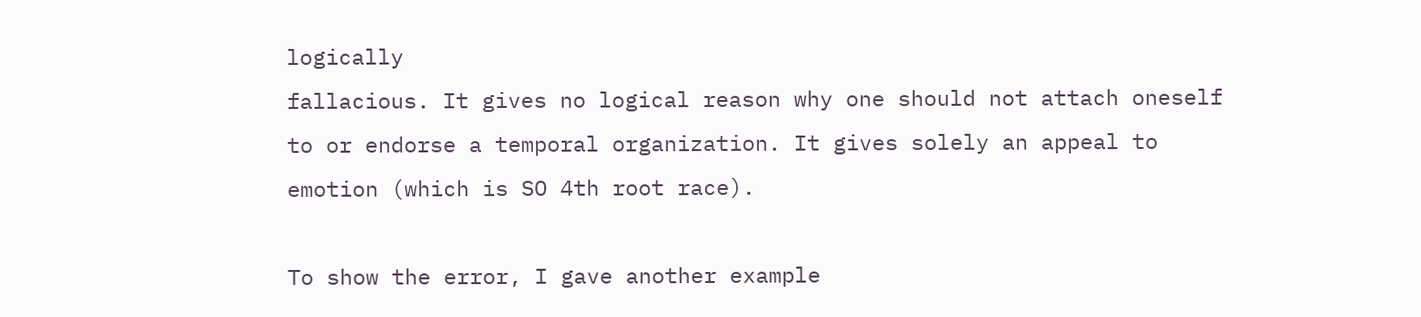logically
fallacious. It gives no logical reason why one should not attach oneself
to or endorse a temporal organization. It gives solely an appeal to
emotion (which is SO 4th root race).

To show the error, I gave another example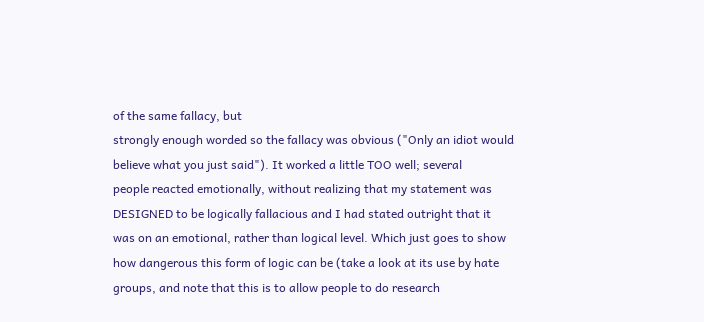of the same fallacy, but
strongly enough worded so the fallacy was obvious ("Only an idiot would
believe what you just said"). It worked a little TOO well; several
people reacted emotionally, without realizing that my statement was
DESIGNED to be logically fallacious and I had stated outright that it
was on an emotional, rather than logical level. Which just goes to show
how dangerous this form of logic can be (take a look at its use by hate
groups, and note that this is to allow people to do research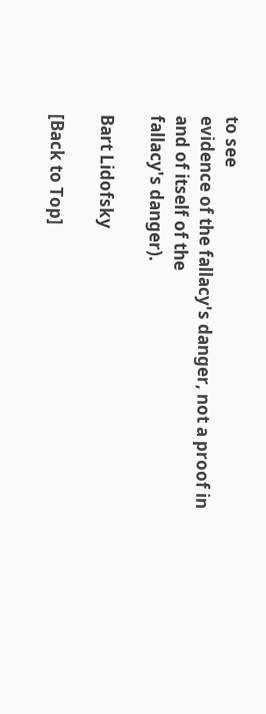to see
evidence of the fallacy's danger, not a proof in and of itself of the
fallacy's danger).

Bart Lidofsky

[Back to Top]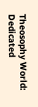Theosophy World: Dedicated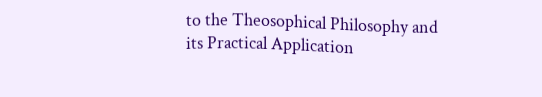to the Theosophical Philosophy and its Practical Application